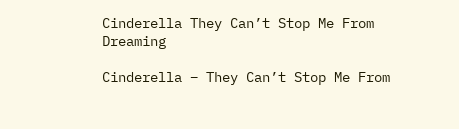Cinderella They Can’t Stop Me From Dreaming

Cinderella – They Can’t Stop Me From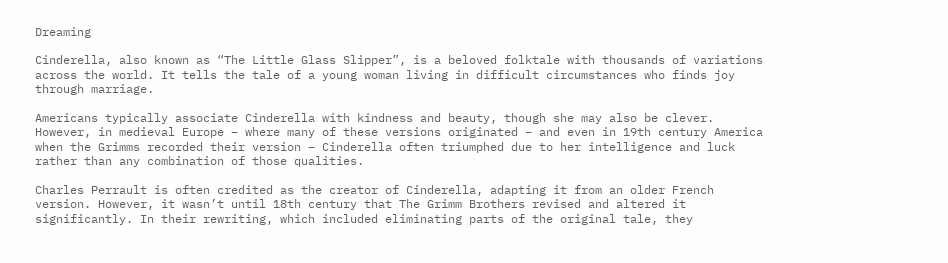Dreaming

Cinderella, also known as “The Little Glass Slipper”, is a beloved folktale with thousands of variations across the world. It tells the tale of a young woman living in difficult circumstances who finds joy through marriage.

Americans typically associate Cinderella with kindness and beauty, though she may also be clever. However, in medieval Europe – where many of these versions originated – and even in 19th century America when the Grimms recorded their version – Cinderella often triumphed due to her intelligence and luck rather than any combination of those qualities.

Charles Perrault is often credited as the creator of Cinderella, adapting it from an older French version. However, it wasn’t until 18th century that The Grimm Brothers revised and altered it significantly. In their rewriting, which included eliminating parts of the original tale, they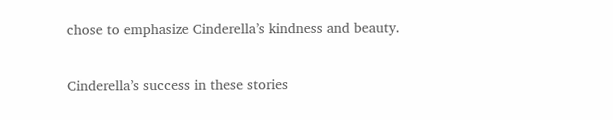chose to emphasize Cinderella’s kindness and beauty.

Cinderella’s success in these stories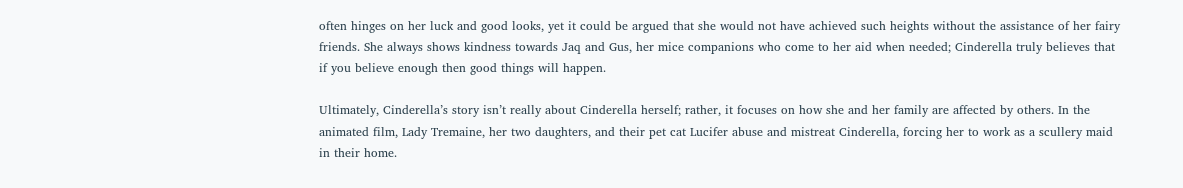often hinges on her luck and good looks, yet it could be argued that she would not have achieved such heights without the assistance of her fairy friends. She always shows kindness towards Jaq and Gus, her mice companions who come to her aid when needed; Cinderella truly believes that if you believe enough then good things will happen.

Ultimately, Cinderella’s story isn’t really about Cinderella herself; rather, it focuses on how she and her family are affected by others. In the animated film, Lady Tremaine, her two daughters, and their pet cat Lucifer abuse and mistreat Cinderella, forcing her to work as a scullery maid in their home.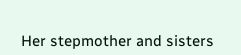Her stepmother and sisters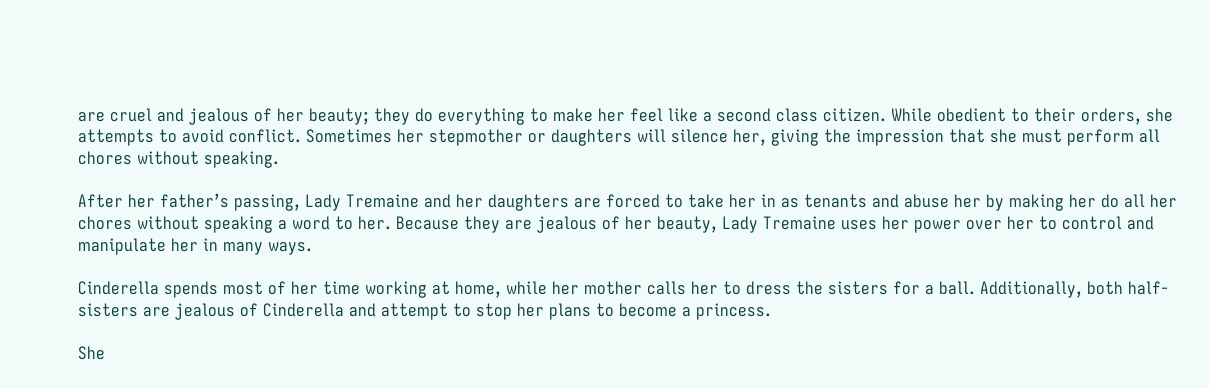are cruel and jealous of her beauty; they do everything to make her feel like a second class citizen. While obedient to their orders, she attempts to avoid conflict. Sometimes her stepmother or daughters will silence her, giving the impression that she must perform all chores without speaking.

After her father’s passing, Lady Tremaine and her daughters are forced to take her in as tenants and abuse her by making her do all her chores without speaking a word to her. Because they are jealous of her beauty, Lady Tremaine uses her power over her to control and manipulate her in many ways.

Cinderella spends most of her time working at home, while her mother calls her to dress the sisters for a ball. Additionally, both half-sisters are jealous of Cinderella and attempt to stop her plans to become a princess.

She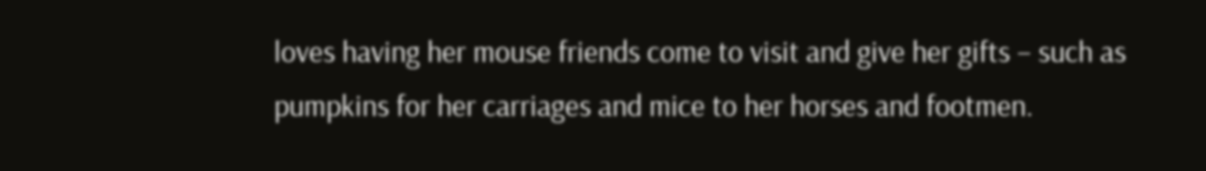loves having her mouse friends come to visit and give her gifts – such as pumpkins for her carriages and mice to her horses and footmen.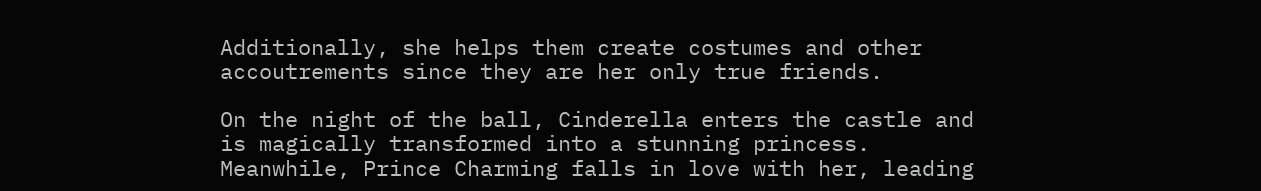Additionally, she helps them create costumes and other accoutrements since they are her only true friends.

On the night of the ball, Cinderella enters the castle and is magically transformed into a stunning princess. Meanwhile, Prince Charming falls in love with her, leading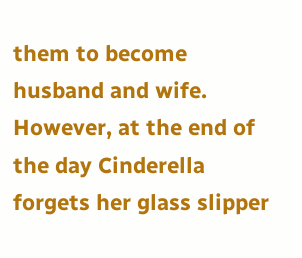them to become husband and wife. However, at the end of the day Cinderella forgets her glass slipper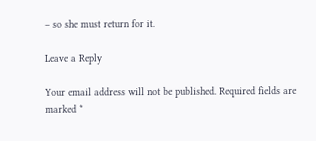– so she must return for it.

Leave a Reply

Your email address will not be published. Required fields are marked *